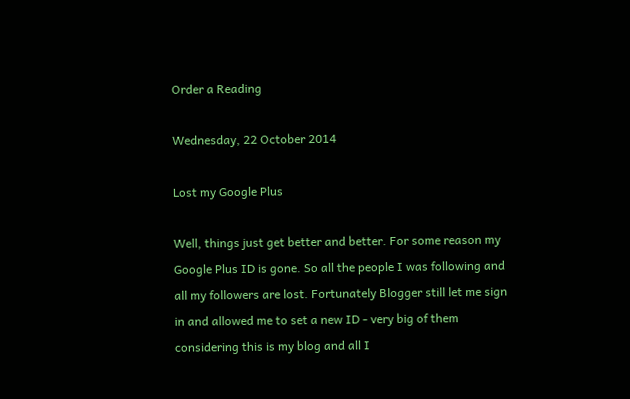Order a Reading

Wednesday, 22 October 2014

Lost my Google Plus

Well, things just get better and better. For some reason my Google Plus ID is gone. So all the people I was following and all my followers are lost. Fortunately Blogger still let me sign in and allowed me to set a new ID - very big of them considering this is my blog and all I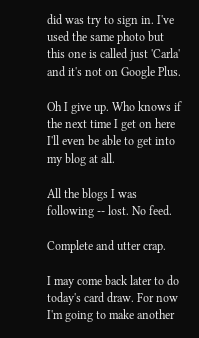did was try to sign in. I've used the same photo but this one is called just 'Carla' and it's not on Google Plus.

Oh I give up. Who knows if the next time I get on here I'll even be able to get into my blog at all.

All the blogs I was following -- lost. No feed.

Complete and utter crap.

I may come back later to do today's card draw. For now I'm going to make another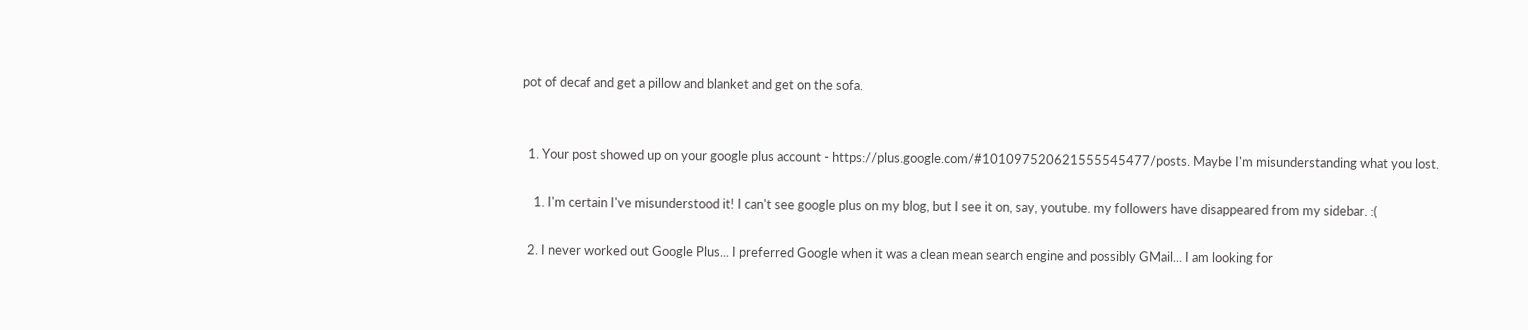pot of decaf and get a pillow and blanket and get on the sofa.


  1. Your post showed up on your google plus account - https://plus.google.com/#101097520621555545477/posts. Maybe I'm misunderstanding what you lost.

    1. I'm certain I've misunderstood it! I can't see google plus on my blog, but I see it on, say, youtube. my followers have disappeared from my sidebar. :(

  2. I never worked out Google Plus... I preferred Google when it was a clean mean search engine and possibly GMail... I am looking for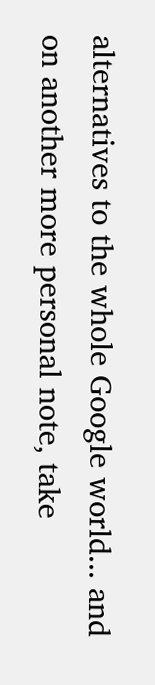alternatives to the whole Google world... and on another more personal note, take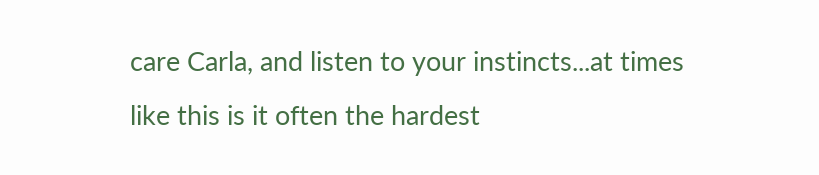care Carla, and listen to your instincts...at times like this is it often the hardest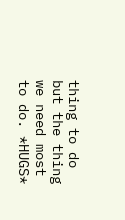thing to do but the thing we need most to do. *HUGS*